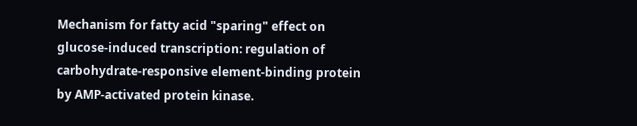Mechanism for fatty acid "sparing" effect on glucose-induced transcription: regulation of carbohydrate-responsive element-binding protein by AMP-activated protein kinase.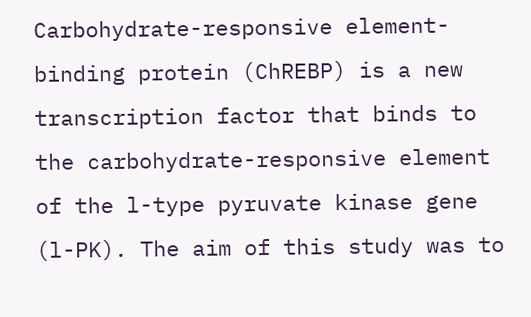Carbohydrate-responsive element-binding protein (ChREBP) is a new transcription factor that binds to the carbohydrate-responsive element of the l-type pyruvate kinase gene (l-PK). The aim of this study was to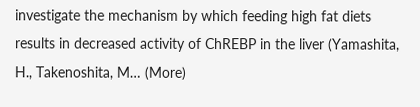investigate the mechanism by which feeding high fat diets results in decreased activity of ChREBP in the liver (Yamashita, H., Takenoshita, M… (More)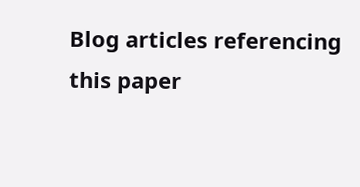Blog articles referencing this paper